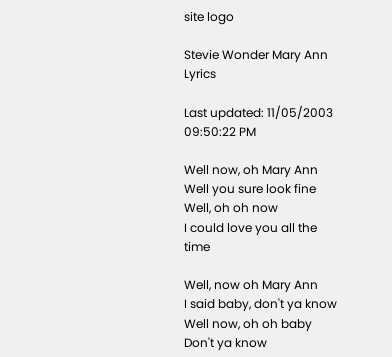site logo

Stevie Wonder Mary Ann Lyrics

Last updated: 11/05/2003 09:50:22 PM

Well now, oh Mary Ann
Well you sure look fine
Well, oh oh now
I could love you all the time

Well, now oh Mary Ann
I said baby, don't ya know
Well now, oh oh baby
Don't ya know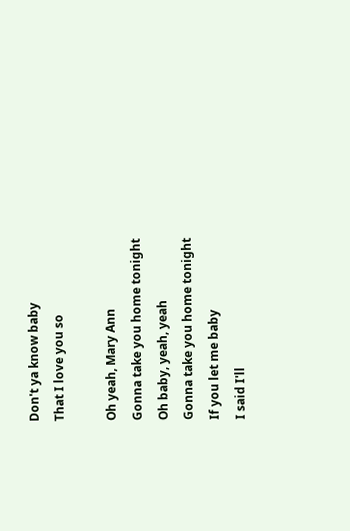Don't ya know baby
That I love you so

Oh yeah, Mary Ann
Gonna take you home tonight
Oh baby, yeah, yeah
Gonna take you home tonight
If you let me baby
I said I'll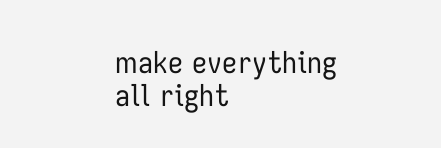make everything all right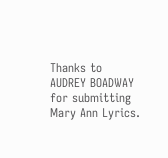Thanks to AUDREY BOADWAY for submitting Mary Ann Lyrics.